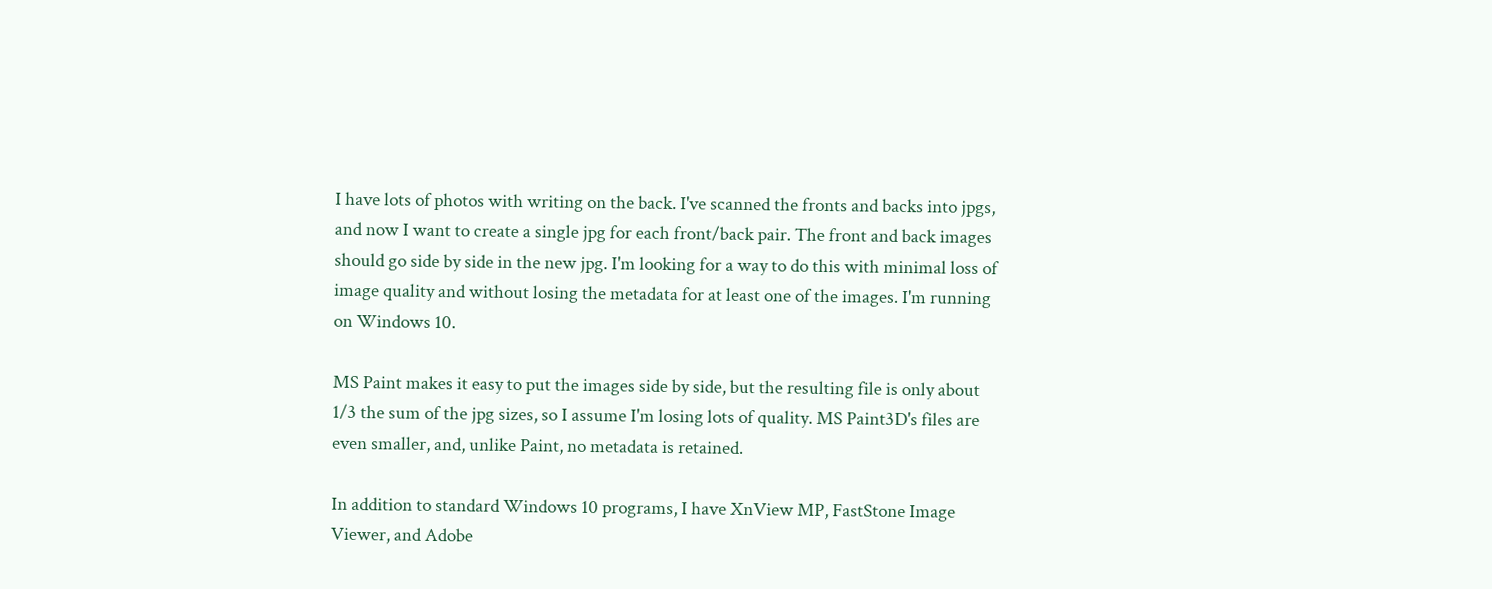I have lots of photos with writing on the back. I've scanned the fronts and backs into jpgs, and now I want to create a single jpg for each front/back pair. The front and back images should go side by side in the new jpg. I'm looking for a way to do this with minimal loss of image quality and without losing the metadata for at least one of the images. I'm running on Windows 10.

MS Paint makes it easy to put the images side by side, but the resulting file is only about 1/3 the sum of the jpg sizes, so I assume I'm losing lots of quality. MS Paint3D's files are even smaller, and, unlike Paint, no metadata is retained.

In addition to standard Windows 10 programs, I have XnView MP, FastStone Image Viewer, and Adobe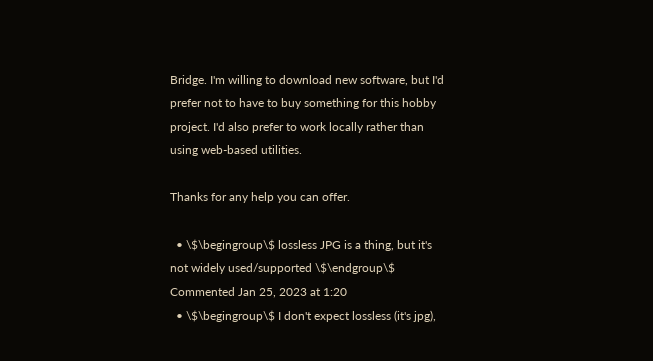Bridge. I'm willing to download new software, but I'd prefer not to have to buy something for this hobby project. I'd also prefer to work locally rather than using web-based utilities.

Thanks for any help you can offer.

  • \$\begingroup\$ lossless JPG is a thing, but it's not widely used/supported \$\endgroup\$ Commented Jan 25, 2023 at 1:20
  • \$\begingroup\$ I don't expect lossless (it's jpg),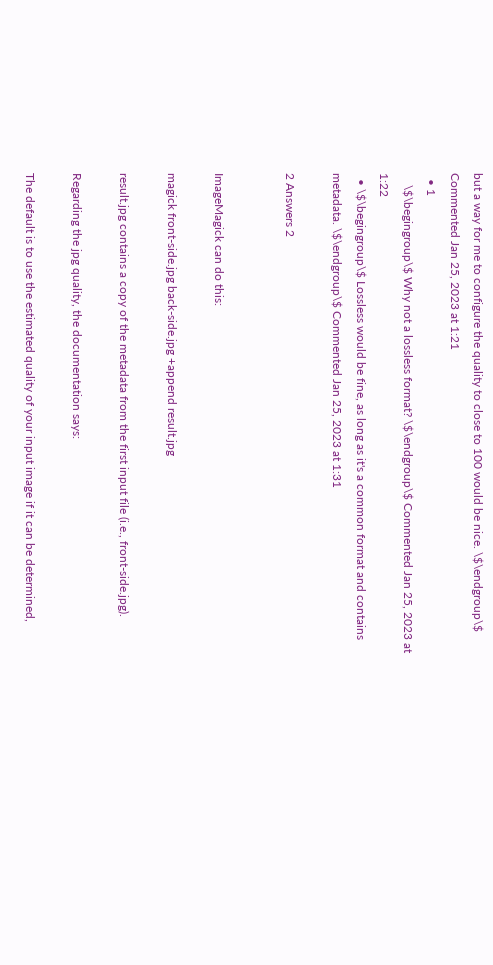but a way for me to configure the quality to close to 100 would be nice. \$\endgroup\$ Commented Jan 25, 2023 at 1:21
  • 1
    \$\begingroup\$ Why not a lossless format? \$\endgroup\$ Commented Jan 25, 2023 at 1:22
  • \$\begingroup\$ Lossless would be fine, as long as it's a common format and contains metadata. \$\endgroup\$ Commented Jan 25, 2023 at 1:31

2 Answers 2


ImageMagick can do this:

magick front-side.jpg back-side.jpg +append result.jpg

result.jpg contains a copy of the metadata from the first input file (i.e., front-side.jpg).

Regarding the jpg quality, the documentation says:

The default is to use the estimated quality of your input image if it can be determined,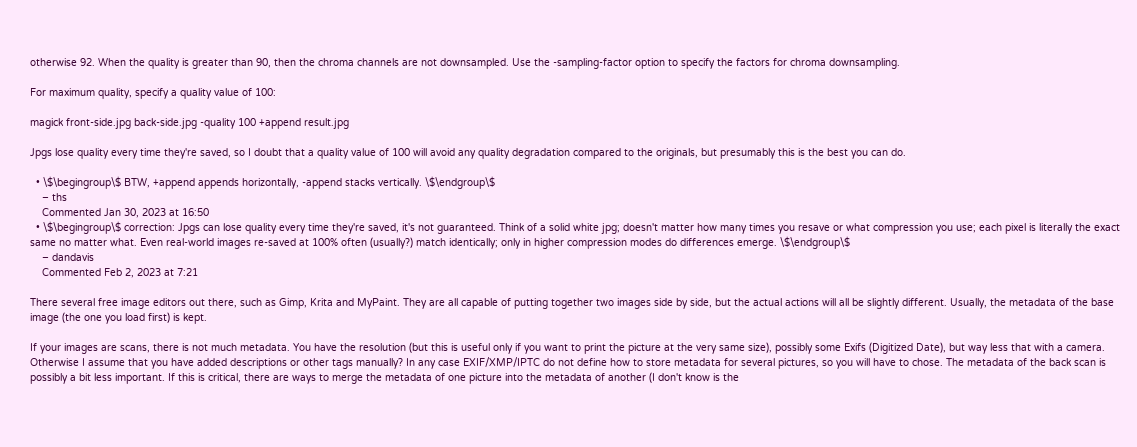otherwise 92. When the quality is greater than 90, then the chroma channels are not downsampled. Use the -sampling-factor option to specify the factors for chroma downsampling.

For maximum quality, specify a quality value of 100:

magick front-side.jpg back-side.jpg -quality 100 +append result.jpg

Jpgs lose quality every time they're saved, so I doubt that a quality value of 100 will avoid any quality degradation compared to the originals, but presumably this is the best you can do.

  • \$\begingroup\$ BTW, +append appends horizontally, -append stacks vertically. \$\endgroup\$
    – ths
    Commented Jan 30, 2023 at 16:50
  • \$\begingroup\$ correction: Jpgs can lose quality every time they're saved, it's not guaranteed. Think of a solid white jpg; doesn't matter how many times you resave or what compression you use; each pixel is literally the exact same no matter what. Even real-world images re-saved at 100% often (usually?) match identically; only in higher compression modes do differences emerge. \$\endgroup\$
    – dandavis
    Commented Feb 2, 2023 at 7:21

There several free image editors out there, such as Gimp, Krita and MyPaint. They are all capable of putting together two images side by side, but the actual actions will all be slightly different. Usually, the metadata of the base image (the one you load first) is kept.

If your images are scans, there is not much metadata. You have the resolution (but this is useful only if you want to print the picture at the very same size), possibly some Exifs (Digitized Date), but way less that with a camera. Otherwise I assume that you have added descriptions or other tags manually? In any case EXIF/XMP/IPTC do not define how to store metadata for several pictures, so you will have to chose. The metadata of the back scan is possibly a bit less important. If this is critical, there are ways to merge the metadata of one picture into the metadata of another (I don't know is the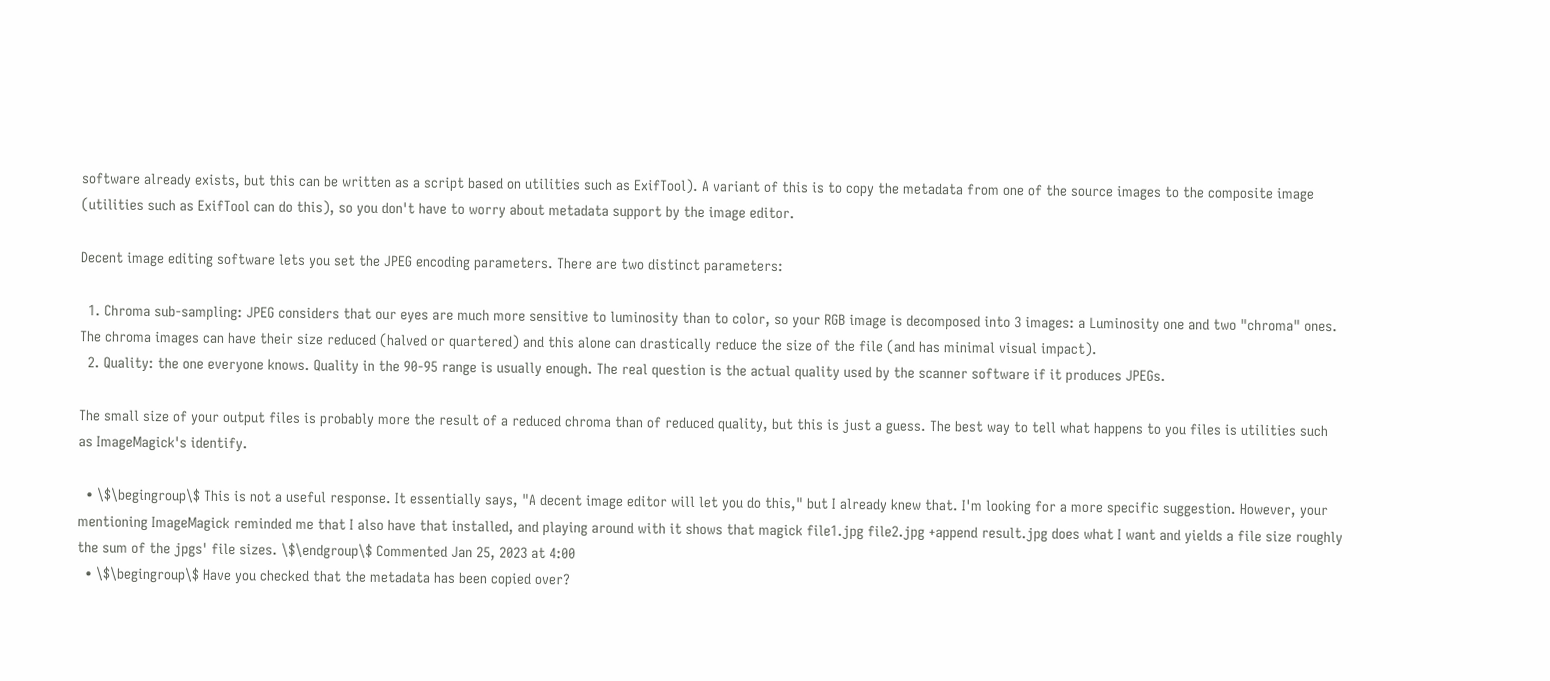software already exists, but this can be written as a script based on utilities such as ExifTool). A variant of this is to copy the metadata from one of the source images to the composite image (utilities such as ExifTool can do this), so you don't have to worry about metadata support by the image editor.

Decent image editing software lets you set the JPEG encoding parameters. There are two distinct parameters:

  1. Chroma sub-sampling: JPEG considers that our eyes are much more sensitive to luminosity than to color, so your RGB image is decomposed into 3 images: a Luminosity one and two "chroma" ones. The chroma images can have their size reduced (halved or quartered) and this alone can drastically reduce the size of the file (and has minimal visual impact).
  2. Quality: the one everyone knows. Quality in the 90-95 range is usually enough. The real question is the actual quality used by the scanner software if it produces JPEGs.

The small size of your output files is probably more the result of a reduced chroma than of reduced quality, but this is just a guess. The best way to tell what happens to you files is utilities such as ImageMagick's identify.

  • \$\begingroup\$ This is not a useful response. It essentially says, "A decent image editor will let you do this," but I already knew that. I'm looking for a more specific suggestion. However, your mentioning ImageMagick reminded me that I also have that installed, and playing around with it shows that magick file1.jpg file2.jpg +append result.jpg does what I want and yields a file size roughly the sum of the jpgs' file sizes. \$\endgroup\$ Commented Jan 25, 2023 at 4:00
  • \$\begingroup\$ Have you checked that the metadata has been copied over?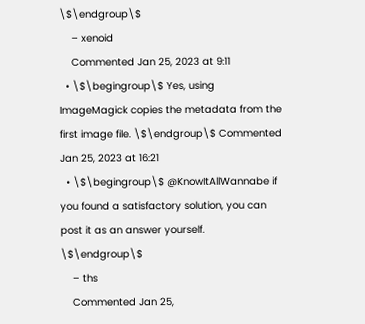\$\endgroup\$
    – xenoid
    Commented Jan 25, 2023 at 9:11
  • \$\begingroup\$ Yes, using ImageMagick copies the metadata from the first image file. \$\endgroup\$ Commented Jan 25, 2023 at 16:21
  • \$\begingroup\$ @KnowItAllWannabe if you found a satisfactory solution, you can post it as an answer yourself. \$\endgroup\$
    – ths
    Commented Jan 25,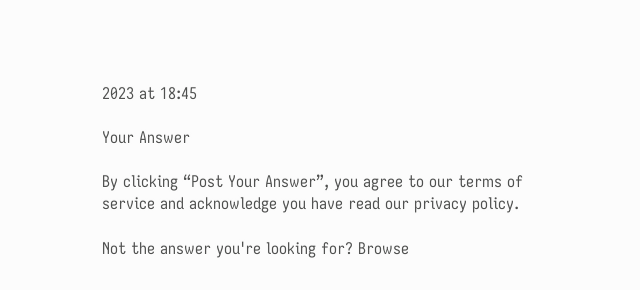2023 at 18:45

Your Answer

By clicking “Post Your Answer”, you agree to our terms of service and acknowledge you have read our privacy policy.

Not the answer you're looking for? Browse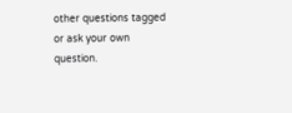other questions tagged or ask your own question.